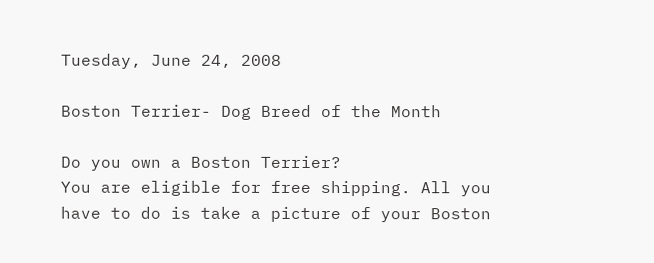Tuesday, June 24, 2008

Boston Terrier- Dog Breed of the Month

Do you own a Boston Terrier?
You are eligible for free shipping. All you have to do is take a picture of your Boston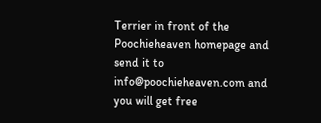Terrier in front of the Poochieheaven homepage and send it to info@poochieheaven.com and you will get free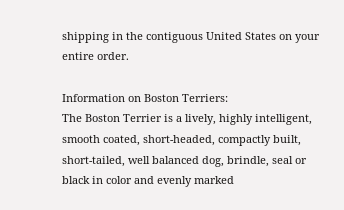shipping in the contiguous United States on your entire order.

Information on Boston Terriers:
The Boston Terrier is a lively, highly intelligent, smooth coated, short-headed, compactly built, short-tailed, well balanced dog, brindle, seal or black in color and evenly marked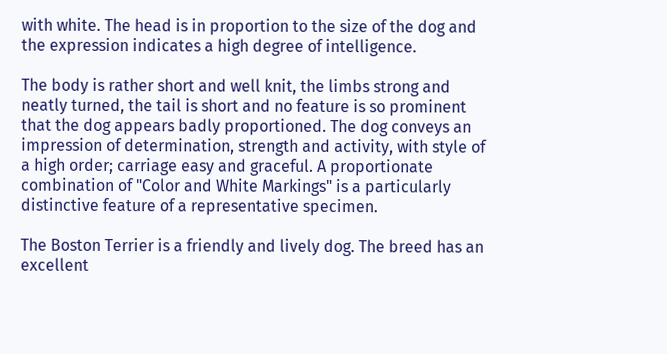with white. The head is in proportion to the size of the dog and the expression indicates a high degree of intelligence.

The body is rather short and well knit, the limbs strong and neatly turned, the tail is short and no feature is so prominent that the dog appears badly proportioned. The dog conveys an impression of determination, strength and activity, with style of a high order; carriage easy and graceful. A proportionate combination of "Color and White Markings" is a particularly distinctive feature of a representative specimen.

The Boston Terrier is a friendly and lively dog. The breed has an excellent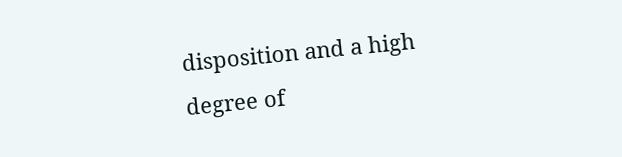disposition and a high degree of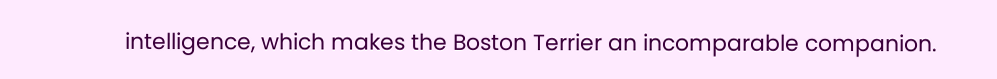intelligence, which makes the Boston Terrier an incomparable companion.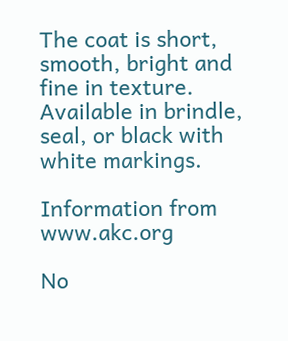The coat is short, smooth, bright and fine in texture. Available in brindle, seal, or black with white markings.

Information from www.akc.org

No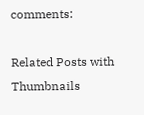comments:

Related Posts with Thumbnails